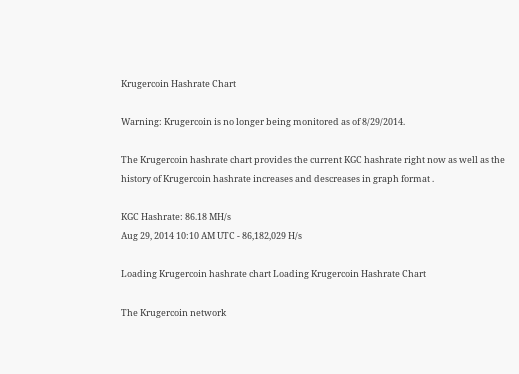Krugercoin Hashrate Chart

Warning: Krugercoin is no longer being monitored as of 8/29/2014.

The Krugercoin hashrate chart provides the current KGC hashrate right now as well as the history of Krugercoin hashrate increases and descreases in graph format .

KGC Hashrate: 86.18 MH/s
Aug 29, 2014 10:10 AM UTC - 86,182,029 H/s

Loading Krugercoin hashrate chart Loading Krugercoin Hashrate Chart

The Krugercoin network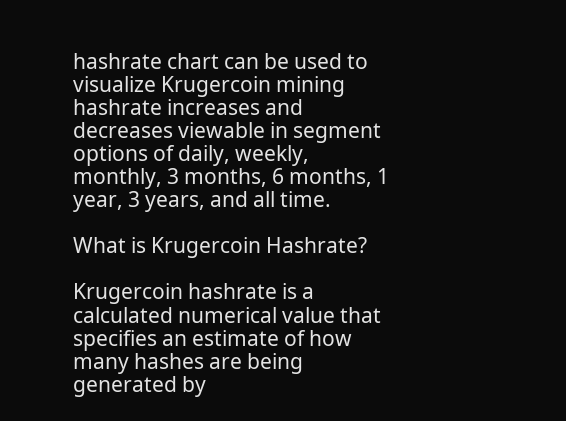hashrate chart can be used to visualize Krugercoin mining hashrate increases and decreases viewable in segment options of daily, weekly, monthly, 3 months, 6 months, 1 year, 3 years, and all time.

What is Krugercoin Hashrate?

Krugercoin hashrate is a calculated numerical value that specifies an estimate of how many hashes are being generated by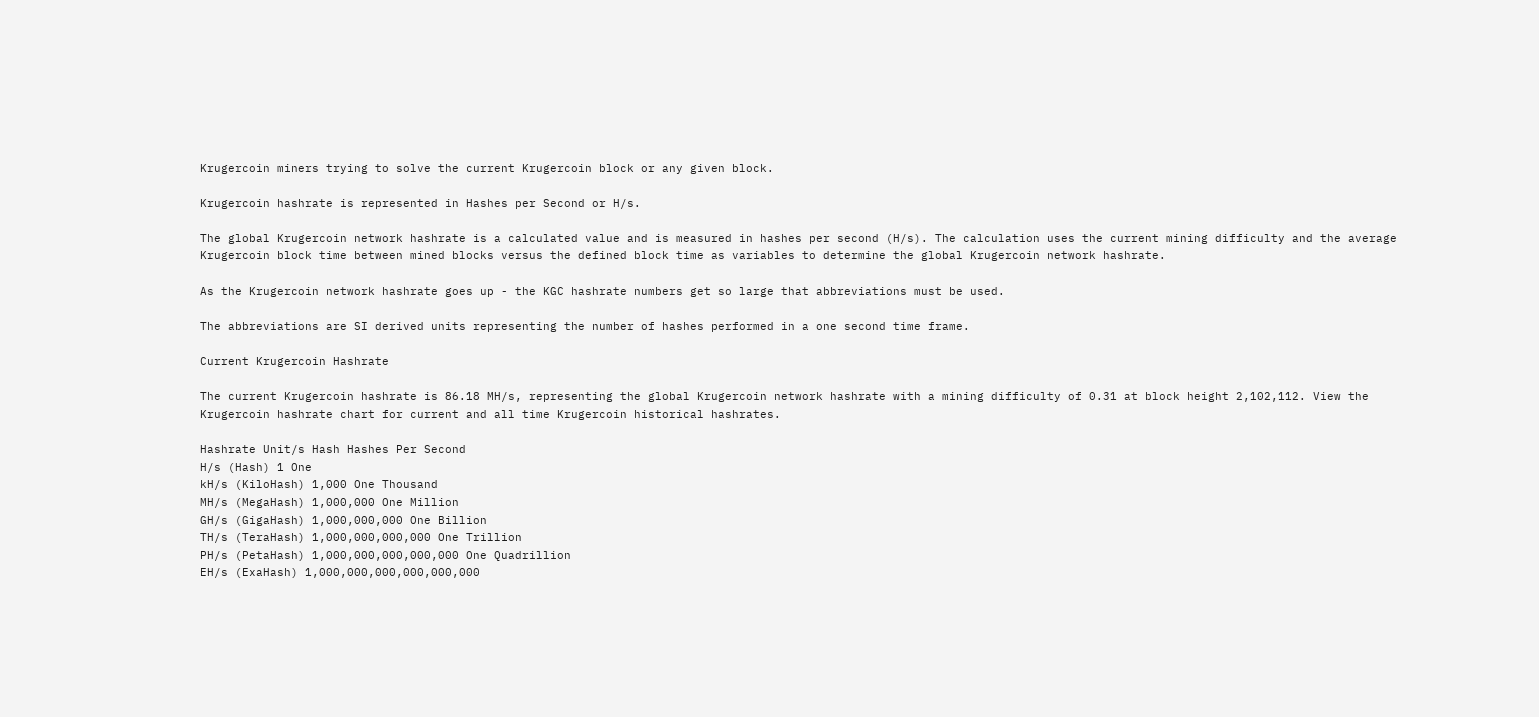Krugercoin miners trying to solve the current Krugercoin block or any given block.

Krugercoin hashrate is represented in Hashes per Second or H/s.

The global Krugercoin network hashrate is a calculated value and is measured in hashes per second (H/s). The calculation uses the current mining difficulty and the average Krugercoin block time between mined blocks versus the defined block time as variables to determine the global Krugercoin network hashrate.

As the Krugercoin network hashrate goes up - the KGC hashrate numbers get so large that abbreviations must be used.

The abbreviations are SI derived units representing the number of hashes performed in a one second time frame.

Current Krugercoin Hashrate

The current Krugercoin hashrate is 86.18 MH/s, representing the global Krugercoin network hashrate with a mining difficulty of 0.31 at block height 2,102,112. View the Krugercoin hashrate chart for current and all time Krugercoin historical hashrates.

Hashrate Unit/s Hash Hashes Per Second
H/s (Hash) 1 One
kH/s (KiloHash) 1,000 One Thousand
MH/s (MegaHash) 1,000,000 One Million
GH/s (GigaHash) 1,000,000,000 One Billion
TH/s (TeraHash) 1,000,000,000,000 One Trillion
PH/s (PetaHash) 1,000,000,000,000,000 One Quadrillion
EH/s (ExaHash) 1,000,000,000,000,000,000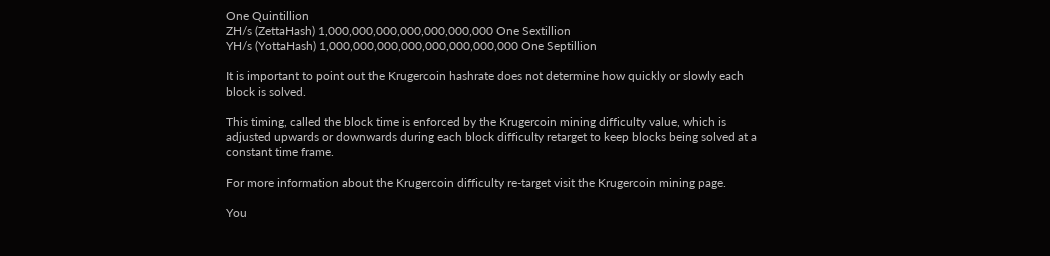One Quintillion
ZH/s (ZettaHash) 1,000,000,000,000,000,000,000 One Sextillion
YH/s (YottaHash) 1,000,000,000,000,000,000,000,000 One Septillion

It is important to point out the Krugercoin hashrate does not determine how quickly or slowly each block is solved.

This timing, called the block time is enforced by the Krugercoin mining difficulty value, which is adjusted upwards or downwards during each block difficulty retarget to keep blocks being solved at a constant time frame.

For more information about the Krugercoin difficulty re-target visit the Krugercoin mining page.

You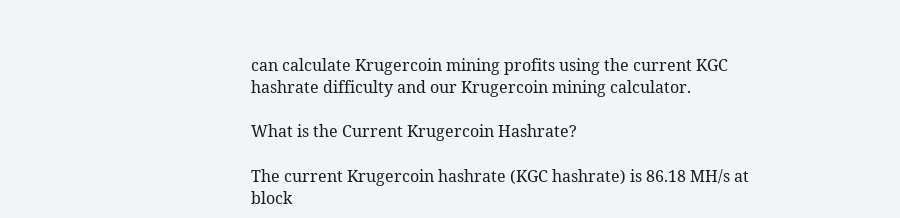can calculate Krugercoin mining profits using the current KGC hashrate difficulty and our Krugercoin mining calculator.

What is the Current Krugercoin Hashrate?

The current Krugercoin hashrate (KGC hashrate) is 86.18 MH/s at block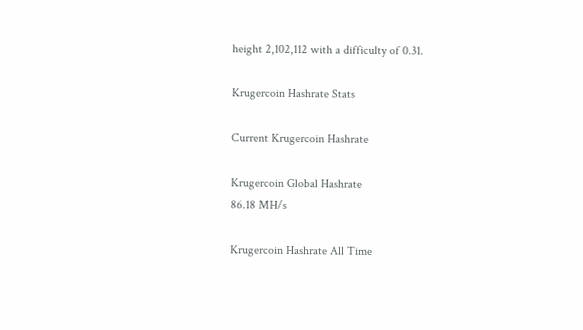height 2,102,112 with a difficulty of 0.31.

Krugercoin Hashrate Stats

Current Krugercoin Hashrate

Krugercoin Global Hashrate
86.18 MH/s

Krugercoin Hashrate All Time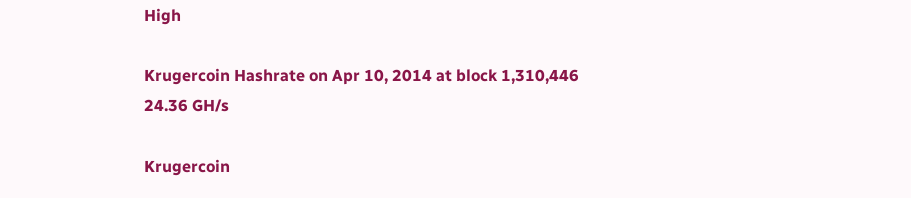High

Krugercoin Hashrate on Apr 10, 2014 at block 1,310,446
24.36 GH/s

Krugercoin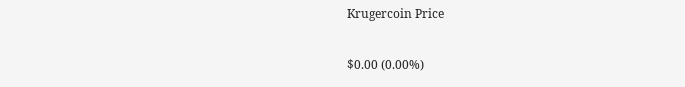Krugercoin Price

$0.00 (0.00%)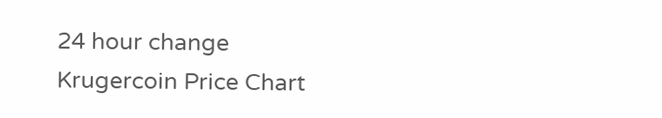24 hour change
Krugercoin Price Chart